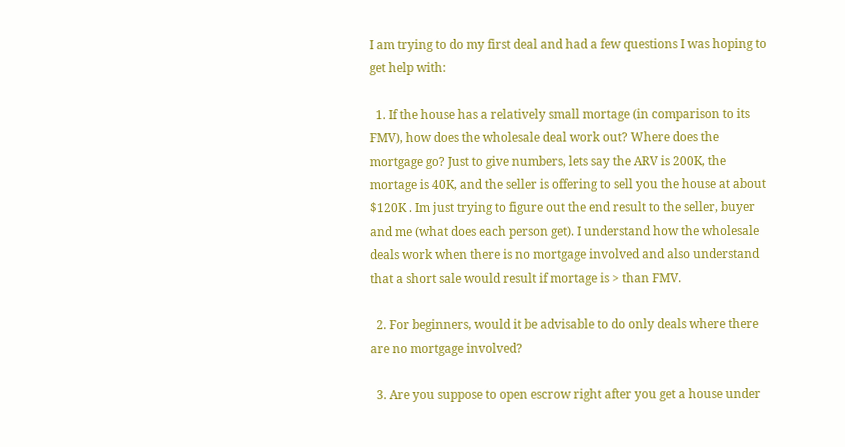I am trying to do my first deal and had a few questions I was hoping to get help with:

  1. If the house has a relatively small mortage (in comparison to its FMV), how does the wholesale deal work out? Where does the mortgage go? Just to give numbers, lets say the ARV is 200K, the mortage is 40K, and the seller is offering to sell you the house at about $120K . Im just trying to figure out the end result to the seller, buyer and me (what does each person get). I understand how the wholesale deals work when there is no mortgage involved and also understand that a short sale would result if mortage is > than FMV.

  2. For beginners, would it be advisable to do only deals where there are no mortgage involved?

  3. Are you suppose to open escrow right after you get a house under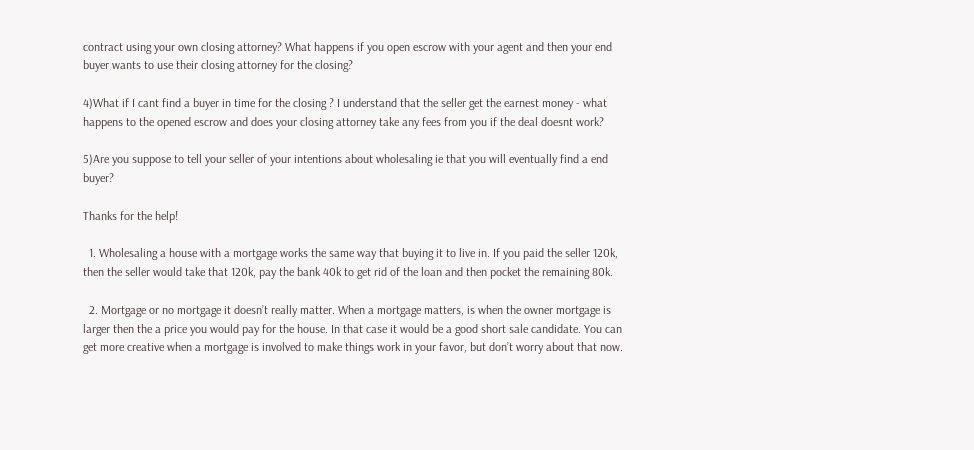contract using your own closing attorney? What happens if you open escrow with your agent and then your end buyer wants to use their closing attorney for the closing?

4)What if I cant find a buyer in time for the closing ? I understand that the seller get the earnest money - what happens to the opened escrow and does your closing attorney take any fees from you if the deal doesnt work?

5)Are you suppose to tell your seller of your intentions about wholesaling ie that you will eventually find a end buyer?

Thanks for the help!

  1. Wholesaling a house with a mortgage works the same way that buying it to live in. If you paid the seller 120k, then the seller would take that 120k, pay the bank 40k to get rid of the loan and then pocket the remaining 80k.

  2. Mortgage or no mortgage it doesn’t really matter. When a mortgage matters, is when the owner mortgage is larger then the a price you would pay for the house. In that case it would be a good short sale candidate. You can get more creative when a mortgage is involved to make things work in your favor, but don’t worry about that now.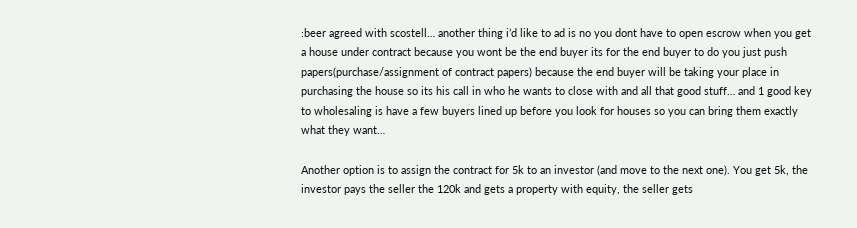:beer agreed with scostell… another thing i’d like to ad is no you dont have to open escrow when you get a house under contract because you wont be the end buyer its for the end buyer to do you just push papers(purchase/assignment of contract papers) because the end buyer will be taking your place in purchasing the house so its his call in who he wants to close with and all that good stuff… and 1 good key to wholesaling is have a few buyers lined up before you look for houses so you can bring them exactly what they want…

Another option is to assign the contract for 5k to an investor (and move to the next one). You get 5k, the investor pays the seller the 120k and gets a property with equity, the seller gets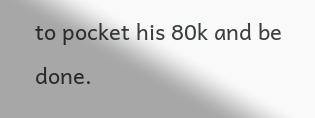to pocket his 80k and be done.